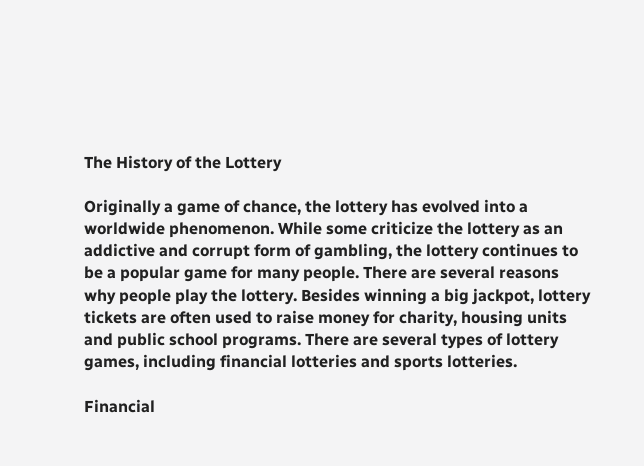The History of the Lottery

Originally a game of chance, the lottery has evolved into a worldwide phenomenon. While some criticize the lottery as an addictive and corrupt form of gambling, the lottery continues to be a popular game for many people. There are several reasons why people play the lottery. Besides winning a big jackpot, lottery tickets are often used to raise money for charity, housing units and public school programs. There are several types of lottery games, including financial lotteries and sports lotteries.

Financial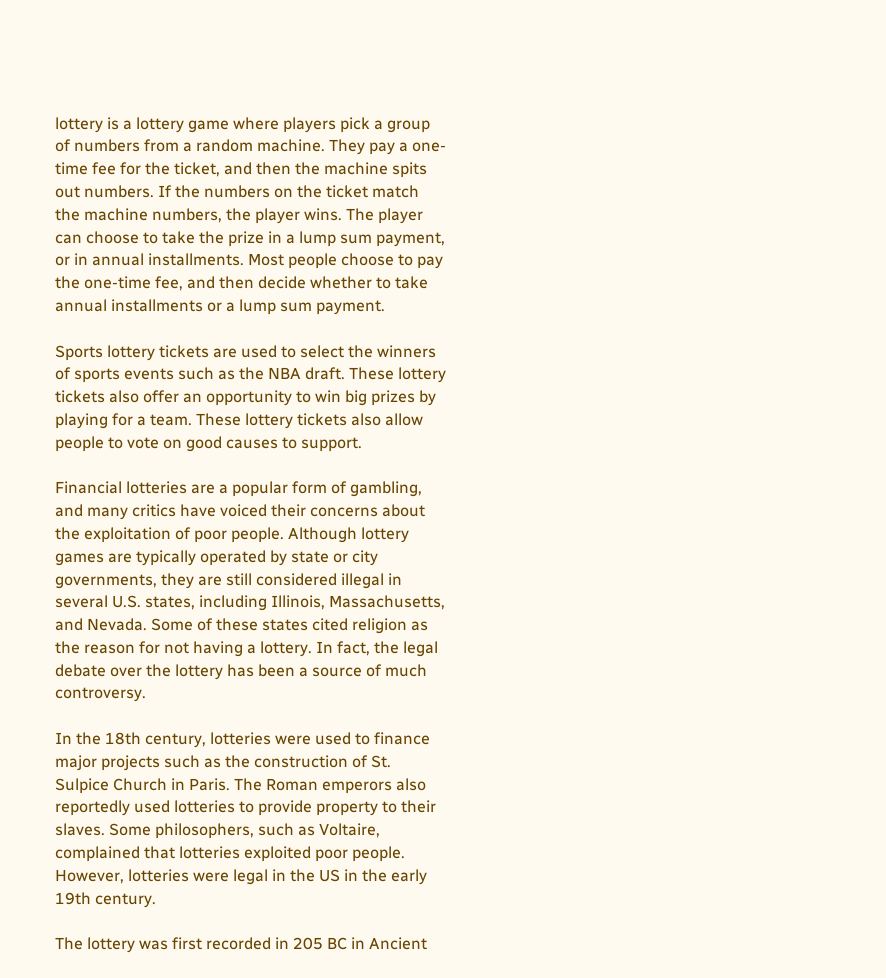lottery is a lottery game where players pick a group of numbers from a random machine. They pay a one-time fee for the ticket, and then the machine spits out numbers. If the numbers on the ticket match the machine numbers, the player wins. The player can choose to take the prize in a lump sum payment, or in annual installments. Most people choose to pay the one-time fee, and then decide whether to take annual installments or a lump sum payment.

Sports lottery tickets are used to select the winners of sports events such as the NBA draft. These lottery tickets also offer an opportunity to win big prizes by playing for a team. These lottery tickets also allow people to vote on good causes to support.

Financial lotteries are a popular form of gambling, and many critics have voiced their concerns about the exploitation of poor people. Although lottery games are typically operated by state or city governments, they are still considered illegal in several U.S. states, including Illinois, Massachusetts, and Nevada. Some of these states cited religion as the reason for not having a lottery. In fact, the legal debate over the lottery has been a source of much controversy.

In the 18th century, lotteries were used to finance major projects such as the construction of St. Sulpice Church in Paris. The Roman emperors also reportedly used lotteries to provide property to their slaves. Some philosophers, such as Voltaire, complained that lotteries exploited poor people. However, lotteries were legal in the US in the early 19th century.

The lottery was first recorded in 205 BC in Ancient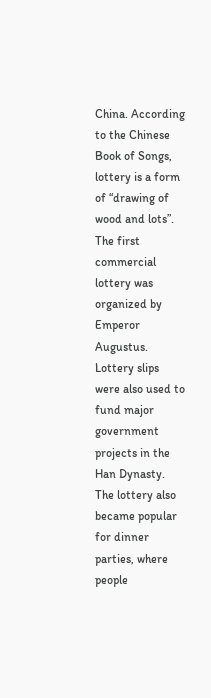China. According to the Chinese Book of Songs, lottery is a form of “drawing of wood and lots”. The first commercial lottery was organized by Emperor Augustus. Lottery slips were also used to fund major government projects in the Han Dynasty. The lottery also became popular for dinner parties, where people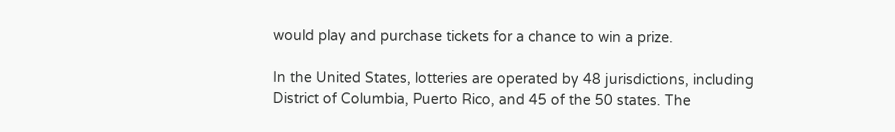would play and purchase tickets for a chance to win a prize.

In the United States, lotteries are operated by 48 jurisdictions, including District of Columbia, Puerto Rico, and 45 of the 50 states. The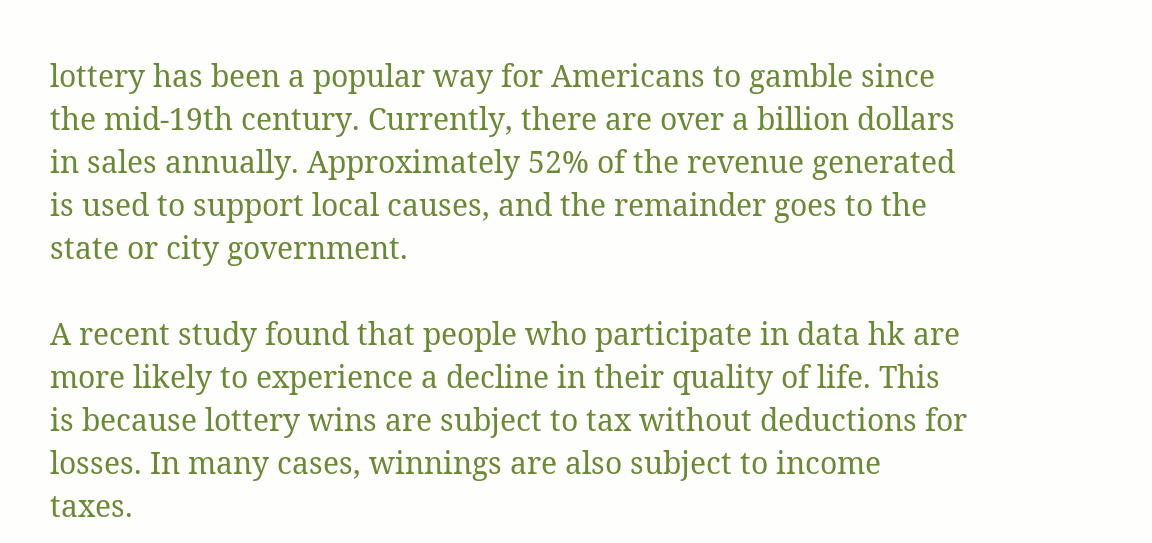lottery has been a popular way for Americans to gamble since the mid-19th century. Currently, there are over a billion dollars in sales annually. Approximately 52% of the revenue generated is used to support local causes, and the remainder goes to the state or city government.

A recent study found that people who participate in data hk are more likely to experience a decline in their quality of life. This is because lottery wins are subject to tax without deductions for losses. In many cases, winnings are also subject to income taxes.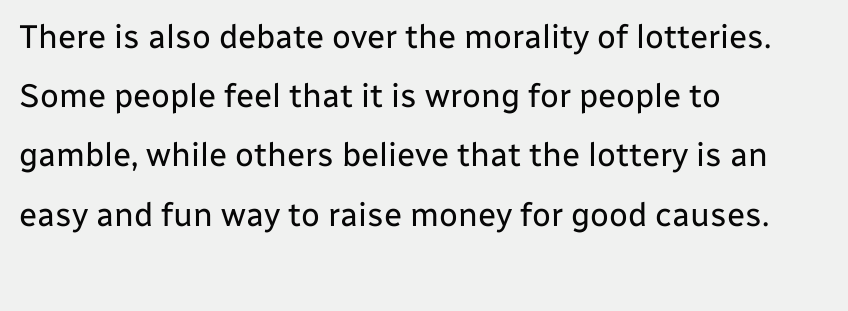There is also debate over the morality of lotteries. Some people feel that it is wrong for people to gamble, while others believe that the lottery is an easy and fun way to raise money for good causes.